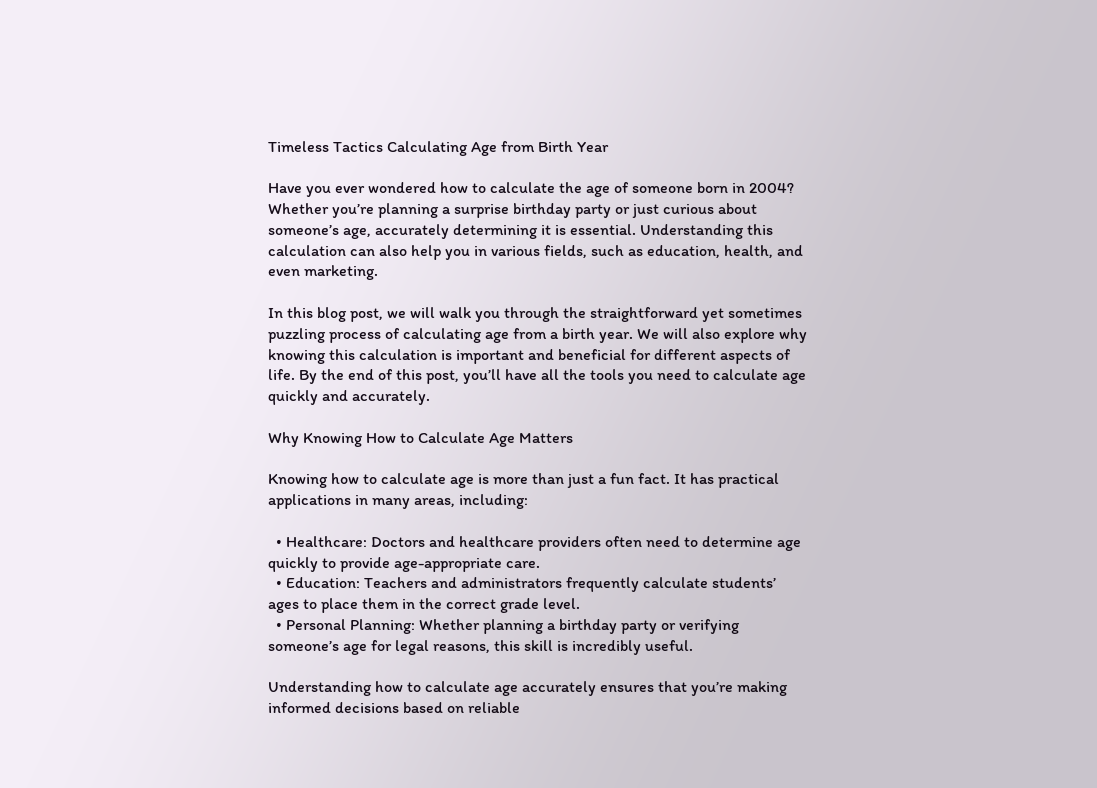Timeless Tactics Calculating Age from Birth Year

Have you ever wondered how to calculate the age of someone born in 2004? Whether you’re planning a surprise birthday party or just curious about someone’s age, accurately determining it is essential. Understanding this calculation can also help you in various fields, such as education, health, and even marketing.

In this blog post, we will walk you through the straightforward yet sometimes puzzling process of calculating age from a birth year. We will also explore why knowing this calculation is important and beneficial for different aspects of life. By the end of this post, you’ll have all the tools you need to calculate age quickly and accurately.

Why Knowing How to Calculate Age Matters

Knowing how to calculate age is more than just a fun fact. It has practical applications in many areas, including:

  • Healthcare: Doctors and healthcare providers often need to determine age quickly to provide age-appropriate care.
  • Education: Teachers and administrators frequently calculate students’ ages to place them in the correct grade level.
  • Personal Planning: Whether planning a birthday party or verifying someone’s age for legal reasons, this skill is incredibly useful.

Understanding how to calculate age accurately ensures that you’re making informed decisions based on reliable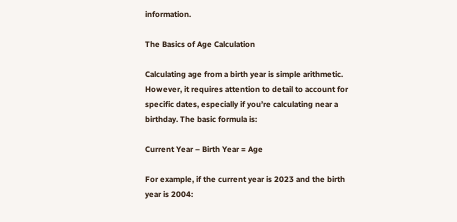information.

The Basics of Age Calculation

Calculating age from a birth year is simple arithmetic. However, it requires attention to detail to account for specific dates, especially if you’re calculating near a birthday. The basic formula is:

Current Year – Birth Year = Age

For example, if the current year is 2023 and the birth year is 2004: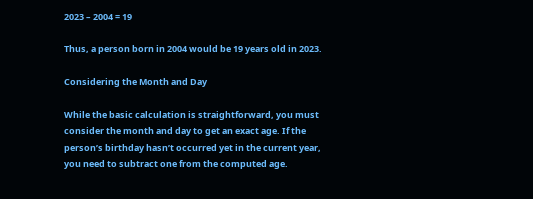2023 – 2004 = 19

Thus, a person born in 2004 would be 19 years old in 2023.

Considering the Month and Day

While the basic calculation is straightforward, you must consider the month and day to get an exact age. If the person’s birthday hasn’t occurred yet in the current year, you need to subtract one from the computed age.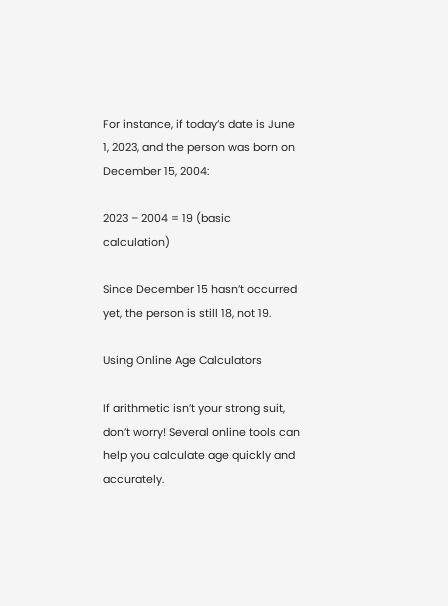For instance, if today’s date is June 1, 2023, and the person was born on December 15, 2004:

2023 – 2004 = 19 (basic calculation)

Since December 15 hasn’t occurred yet, the person is still 18, not 19.

Using Online Age Calculators

If arithmetic isn’t your strong suit, don’t worry! Several online tools can help you calculate age quickly and accurately.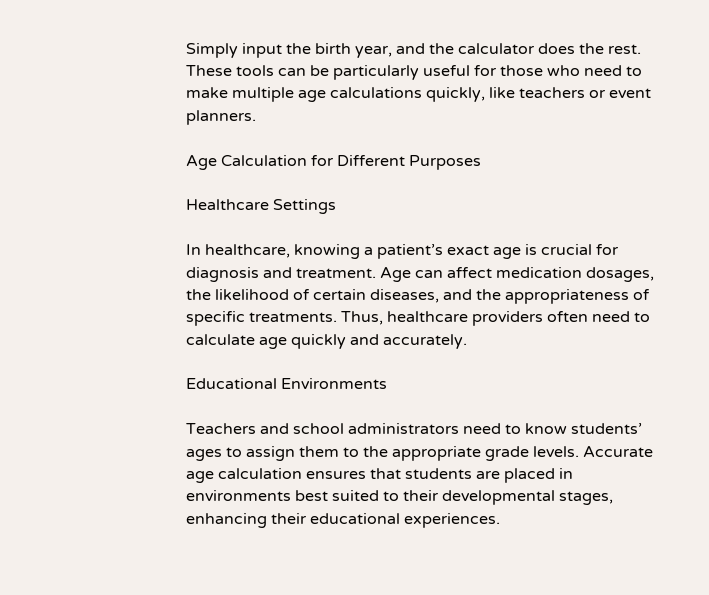Simply input the birth year, and the calculator does the rest. These tools can be particularly useful for those who need to make multiple age calculations quickly, like teachers or event planners.

Age Calculation for Different Purposes

Healthcare Settings

In healthcare, knowing a patient’s exact age is crucial for diagnosis and treatment. Age can affect medication dosages, the likelihood of certain diseases, and the appropriateness of specific treatments. Thus, healthcare providers often need to calculate age quickly and accurately.

Educational Environments

Teachers and school administrators need to know students’ ages to assign them to the appropriate grade levels. Accurate age calculation ensures that students are placed in environments best suited to their developmental stages, enhancing their educational experiences.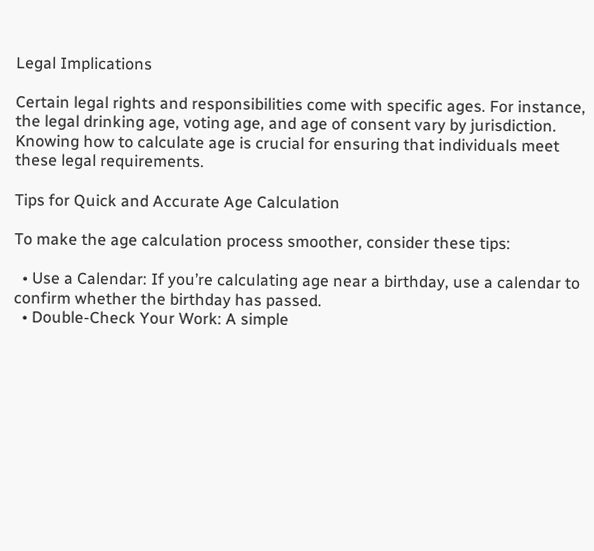Legal Implications

Certain legal rights and responsibilities come with specific ages. For instance, the legal drinking age, voting age, and age of consent vary by jurisdiction. Knowing how to calculate age is crucial for ensuring that individuals meet these legal requirements.

Tips for Quick and Accurate Age Calculation

To make the age calculation process smoother, consider these tips:

  • Use a Calendar: If you’re calculating age near a birthday, use a calendar to confirm whether the birthday has passed.
  • Double-Check Your Work: A simple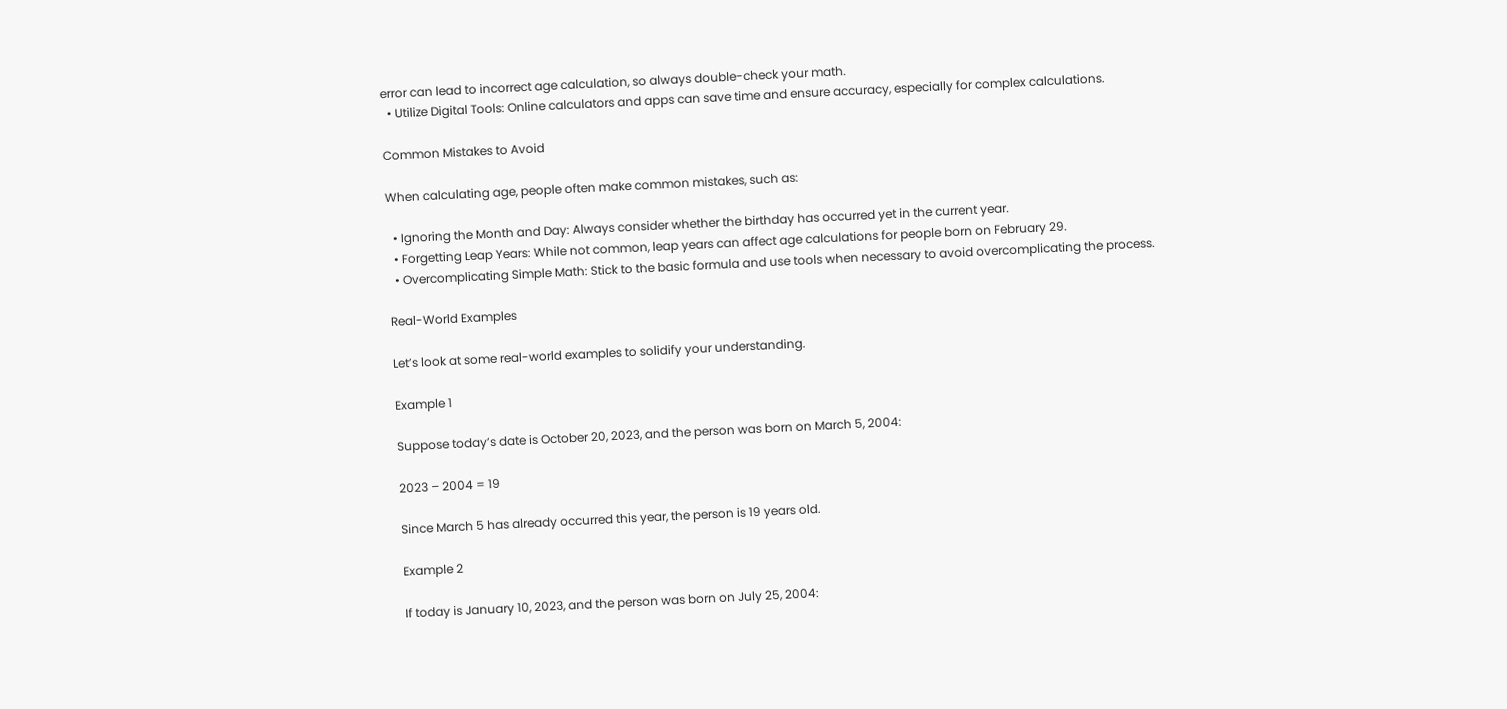error can lead to incorrect age calculation, so always double-check your math.
  • Utilize Digital Tools: Online calculators and apps can save time and ensure accuracy, especially for complex calculations.

Common Mistakes to Avoid

When calculating age, people often make common mistakes, such as:

  • Ignoring the Month and Day: Always consider whether the birthday has occurred yet in the current year.
  • Forgetting Leap Years: While not common, leap years can affect age calculations for people born on February 29.
  • Overcomplicating Simple Math: Stick to the basic formula and use tools when necessary to avoid overcomplicating the process.

Real-World Examples

Let’s look at some real-world examples to solidify your understanding.

Example 1

Suppose today’s date is October 20, 2023, and the person was born on March 5, 2004:

2023 – 2004 = 19

Since March 5 has already occurred this year, the person is 19 years old.

Example 2

If today is January 10, 2023, and the person was born on July 25, 2004: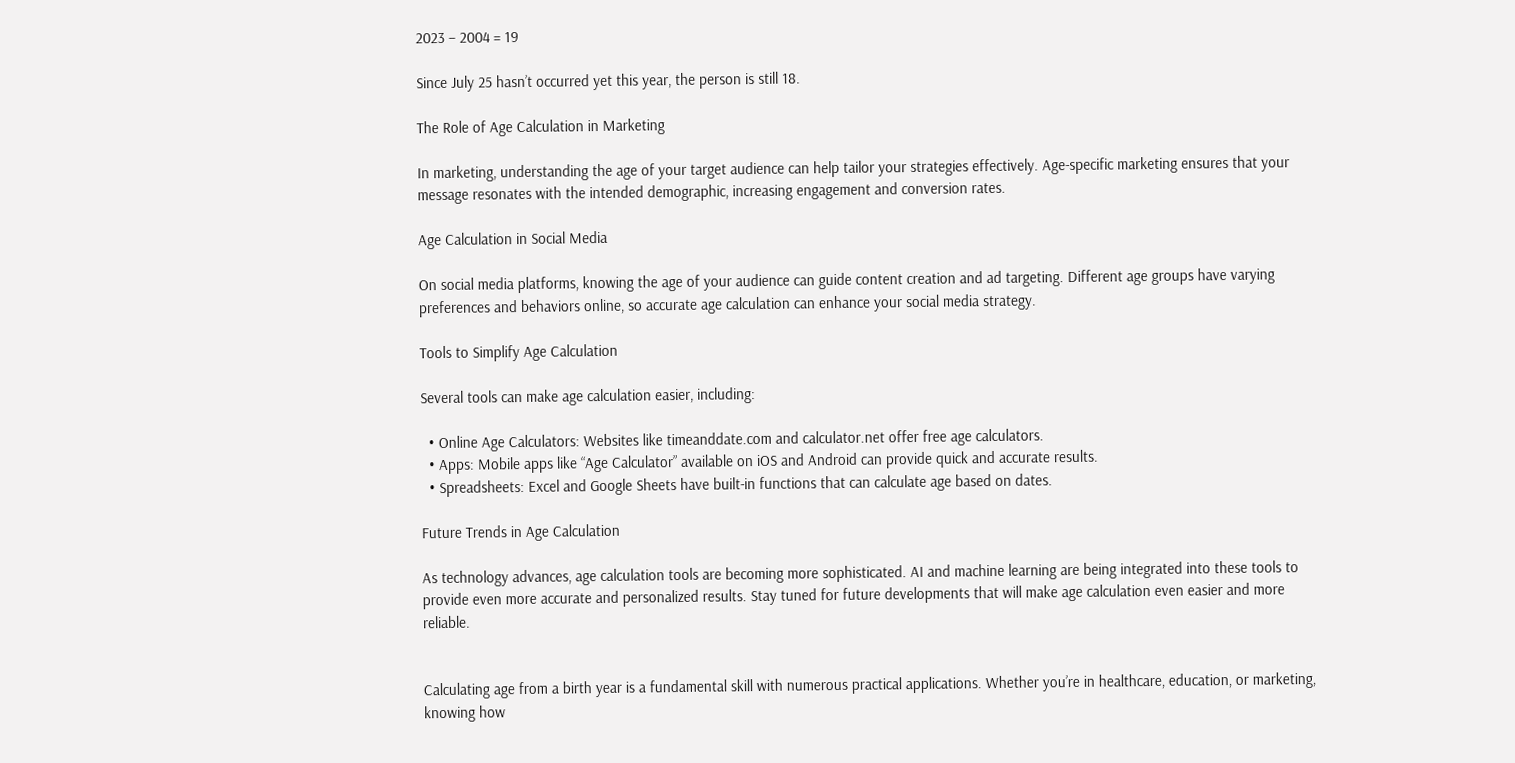2023 – 2004 = 19

Since July 25 hasn’t occurred yet this year, the person is still 18.

The Role of Age Calculation in Marketing

In marketing, understanding the age of your target audience can help tailor your strategies effectively. Age-specific marketing ensures that your message resonates with the intended demographic, increasing engagement and conversion rates.

Age Calculation in Social Media

On social media platforms, knowing the age of your audience can guide content creation and ad targeting. Different age groups have varying preferences and behaviors online, so accurate age calculation can enhance your social media strategy.

Tools to Simplify Age Calculation

Several tools can make age calculation easier, including:

  • Online Age Calculators: Websites like timeanddate.com and calculator.net offer free age calculators.
  • Apps: Mobile apps like “Age Calculator” available on iOS and Android can provide quick and accurate results.
  • Spreadsheets: Excel and Google Sheets have built-in functions that can calculate age based on dates.

Future Trends in Age Calculation

As technology advances, age calculation tools are becoming more sophisticated. AI and machine learning are being integrated into these tools to provide even more accurate and personalized results. Stay tuned for future developments that will make age calculation even easier and more reliable.


Calculating age from a birth year is a fundamental skill with numerous practical applications. Whether you’re in healthcare, education, or marketing, knowing how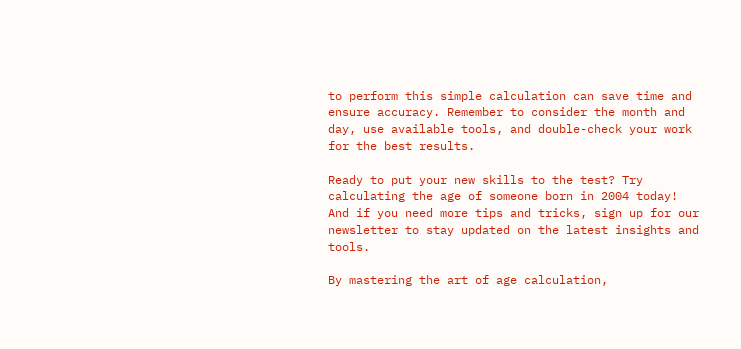to perform this simple calculation can save time and ensure accuracy. Remember to consider the month and day, use available tools, and double-check your work for the best results.

Ready to put your new skills to the test? Try calculating the age of someone born in 2004 today! And if you need more tips and tricks, sign up for our newsletter to stay updated on the latest insights and tools.

By mastering the art of age calculation,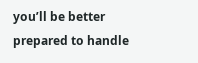you’ll be better prepared to handle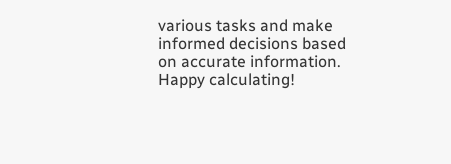various tasks and make informed decisions based on accurate information. Happy calculating!